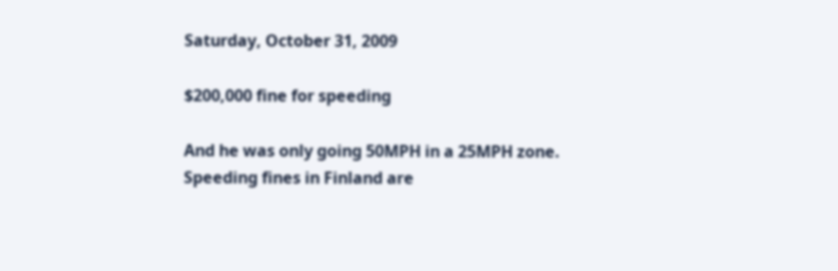Saturday, October 31, 2009

$200,000 fine for speeding

And he was only going 50MPH in a 25MPH zone. Speeding fines in Finland are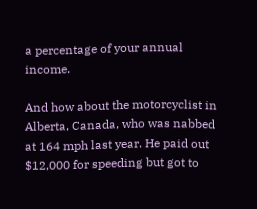a percentage of your annual income.

And how about the motorcyclist in Alberta, Canada, who was nabbed at 164 mph last year. He paid out $12,000 for speeding but got to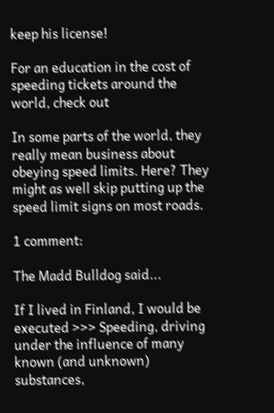keep his license!

For an education in the cost of speeding tickets around the world, check out

In some parts of the world, they really mean business about obeying speed limits. Here? They might as well skip putting up the speed limit signs on most roads.

1 comment:

The Madd Bulldog said...

If I lived in Finland, I would be executed >>> Speeding, driving under the influence of many known (and unknown) substances,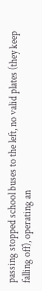passing stopped school buses to the left, no valid plates (they keep falling off), operating an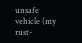unsafe vehicle (my rust-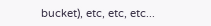bucket), etc, etc, etc...